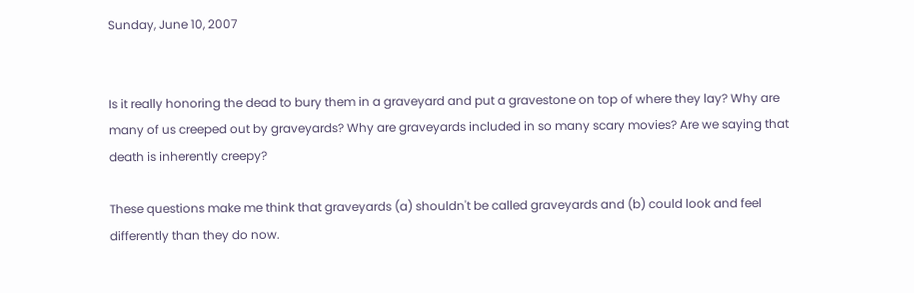Sunday, June 10, 2007


Is it really honoring the dead to bury them in a graveyard and put a gravestone on top of where they lay? Why are many of us creeped out by graveyards? Why are graveyards included in so many scary movies? Are we saying that death is inherently creepy?

These questions make me think that graveyards (a) shouldn't be called graveyards and (b) could look and feel differently than they do now.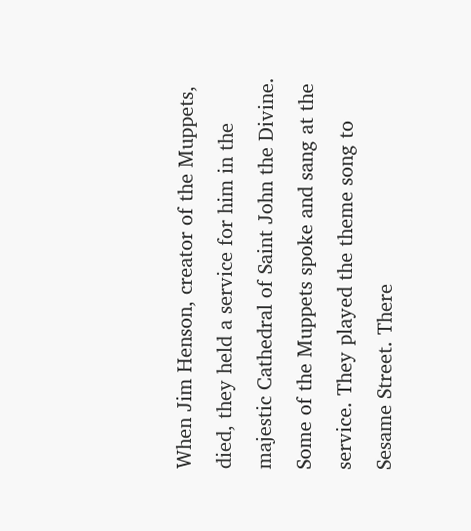When Jim Henson, creator of the Muppets, died, they held a service for him in the majestic Cathedral of Saint John the Divine. Some of the Muppets spoke and sang at the service. They played the theme song to Sesame Street. There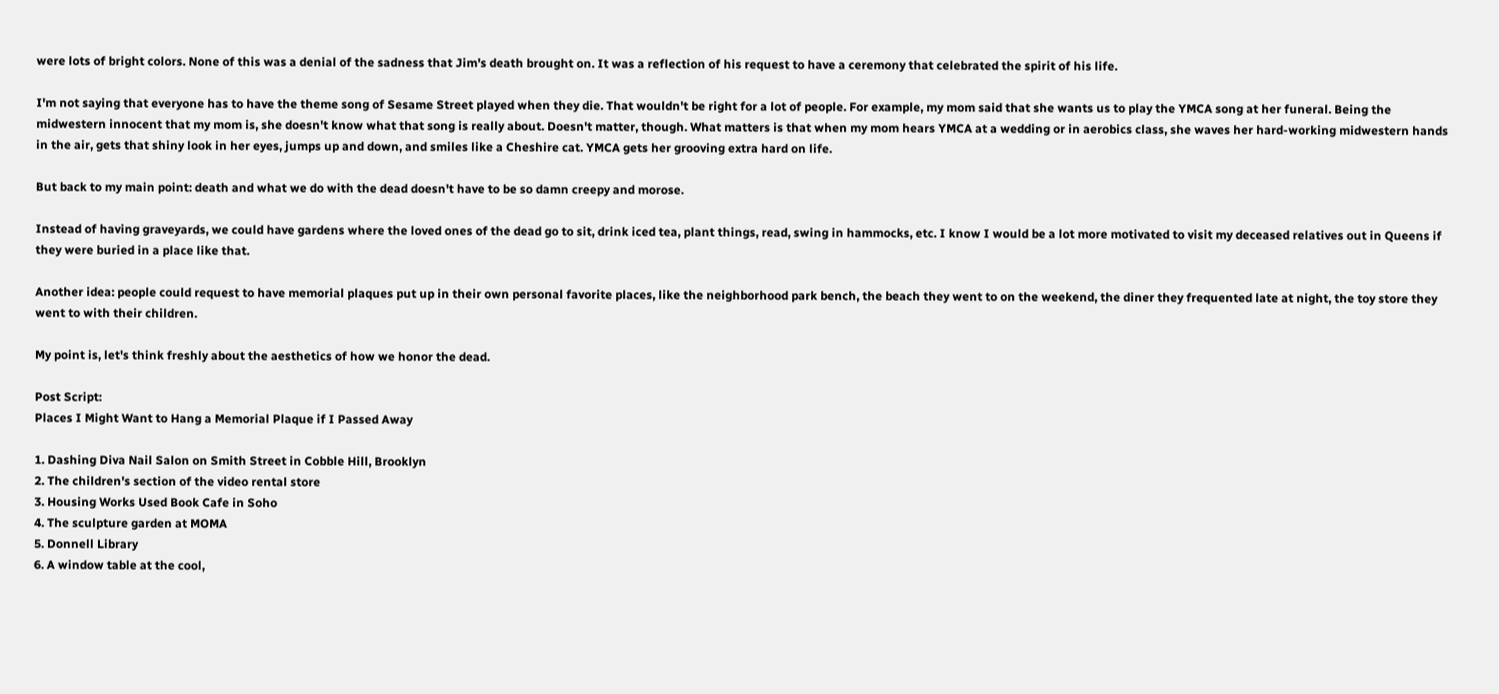were lots of bright colors. None of this was a denial of the sadness that Jim's death brought on. It was a reflection of his request to have a ceremony that celebrated the spirit of his life.

I'm not saying that everyone has to have the theme song of Sesame Street played when they die. That wouldn't be right for a lot of people. For example, my mom said that she wants us to play the YMCA song at her funeral. Being the midwestern innocent that my mom is, she doesn't know what that song is really about. Doesn't matter, though. What matters is that when my mom hears YMCA at a wedding or in aerobics class, she waves her hard-working midwestern hands in the air, gets that shiny look in her eyes, jumps up and down, and smiles like a Cheshire cat. YMCA gets her grooving extra hard on life.

But back to my main point: death and what we do with the dead doesn't have to be so damn creepy and morose.

Instead of having graveyards, we could have gardens where the loved ones of the dead go to sit, drink iced tea, plant things, read, swing in hammocks, etc. I know I would be a lot more motivated to visit my deceased relatives out in Queens if they were buried in a place like that.

Another idea: people could request to have memorial plaques put up in their own personal favorite places, like the neighborhood park bench, the beach they went to on the weekend, the diner they frequented late at night, the toy store they went to with their children.

My point is, let's think freshly about the aesthetics of how we honor the dead.

Post Script:
Places I Might Want to Hang a Memorial Plaque if I Passed Away

1. Dashing Diva Nail Salon on Smith Street in Cobble Hill, Brooklyn
2. The children's section of the video rental store
3. Housing Works Used Book Cafe in Soho
4. The sculpture garden at MOMA
5. Donnell Library
6. A window table at the cool,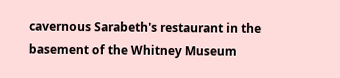cavernous Sarabeth's restaurant in the basement of the Whitney Museum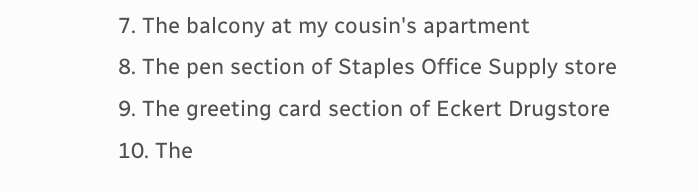7. The balcony at my cousin's apartment
8. The pen section of Staples Office Supply store
9. The greeting card section of Eckert Drugstore
10. The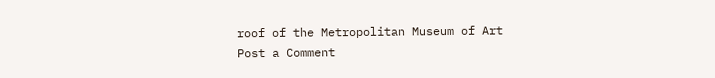roof of the Metropolitan Museum of Art
Post a Comment